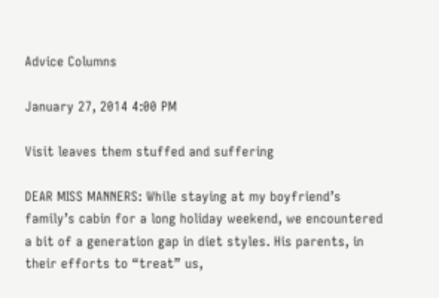Advice Columns

January 27, 2014 4:00 PM

Visit leaves them stuffed and suffering

DEAR MISS MANNERS: While staying at my boyfriend’s family’s cabin for a long holiday weekend, we encountered a bit of a generation gap in diet styles. His parents, in their efforts to “treat” us,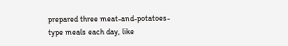prepared three meat-and-potatoes-type meals each day, like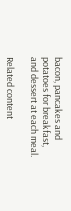bacon, pancakes and potatoes for breakfast, and dessert at each meal.

Related content